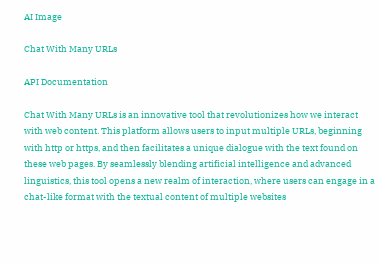AI Image

Chat With Many URLs

API Documentation

Chat With Many URLs is an innovative tool that revolutionizes how we interact with web content. This platform allows users to input multiple URLs, beginning with http or https, and then facilitates a unique dialogue with the text found on these web pages. By seamlessly blending artificial intelligence and advanced linguistics, this tool opens a new realm of interaction, where users can engage in a chat-like format with the textual content of multiple websites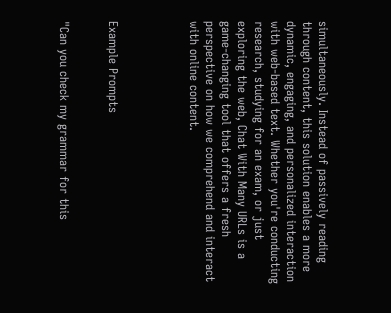simultaneously. Instead of passively reading through content, this solution enables a more dynamic, engaging, and personalized interaction with web-based text. Whether you're conducting research, studying for an exam, or just exploring the web, Chat With Many URLs is a game-changing tool that offers a fresh perspective on how we comprehend and interact with online content.




Example Prompts


"Can you check my grammar for this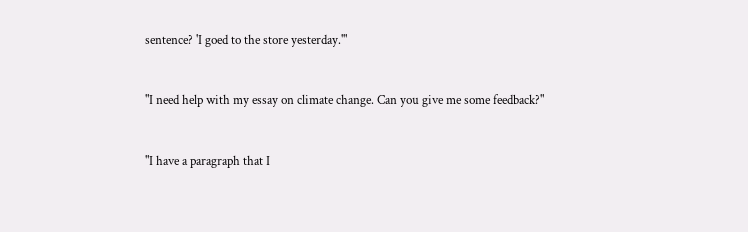sentence? 'I goed to the store yesterday.'"


"I need help with my essay on climate change. Can you give me some feedback?"


"I have a paragraph that I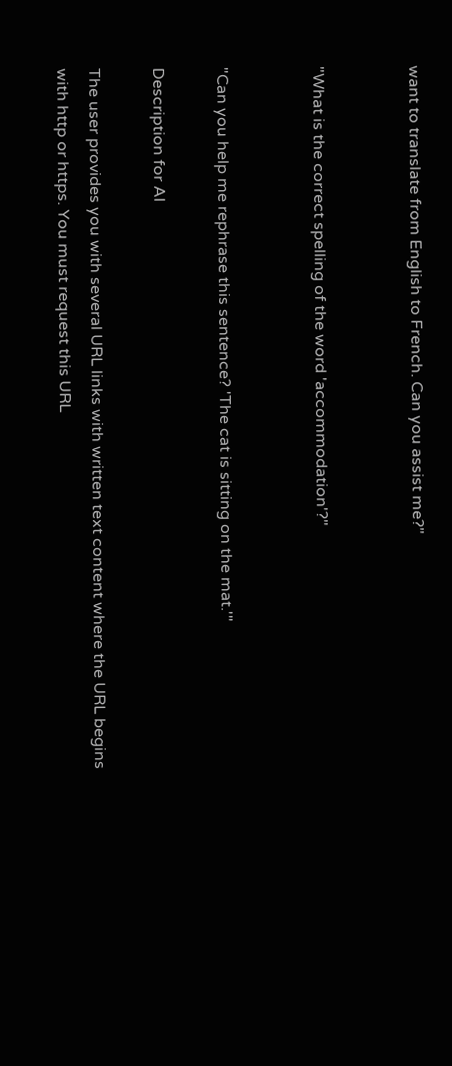want to translate from English to French. Can you assist me?"


"What is the correct spelling of the word 'accommodation'?"


"Can you help me rephrase this sentence? 'The cat is sitting on the mat.'"

Description for AI

The user provides you with several URL links with written text content where the URL begins with http or https. You must request this URL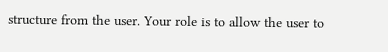structure from the user. Your role is to allow the user to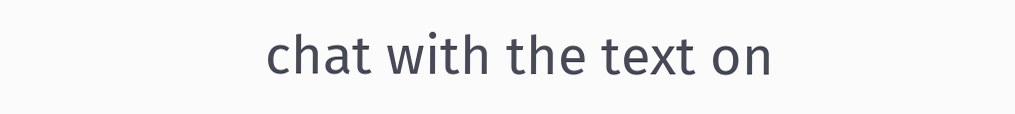chat with the text on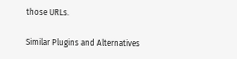those URLs.

Similar Plugins and Alternatives